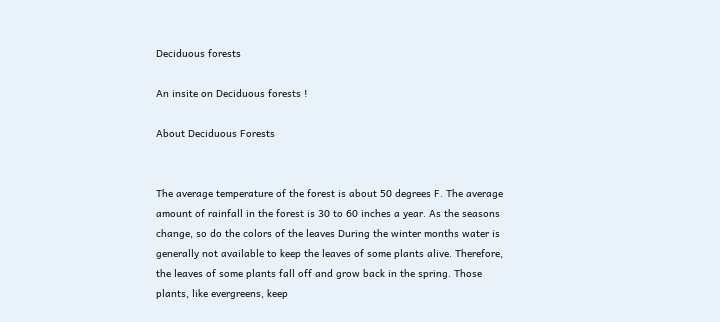Deciduous forests

An insite on Deciduous forests !

About Deciduous Forests


The average temperature of the forest is about 50 degrees F. The average amount of rainfall in the forest is 30 to 60 inches a year. As the seasons change, so do the colors of the leaves During the winter months water is generally not available to keep the leaves of some plants alive. Therefore, the leaves of some plants fall off and grow back in the spring. Those plants, like evergreens, keep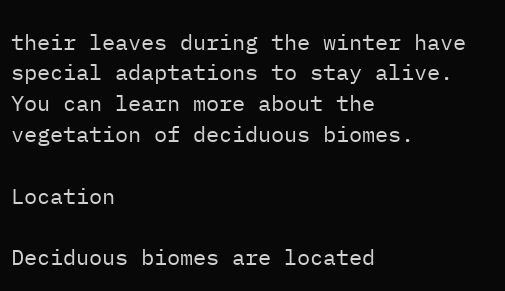their leaves during the winter have special adaptations to stay alive. You can learn more about the vegetation of deciduous biomes.

Location

Deciduous biomes are located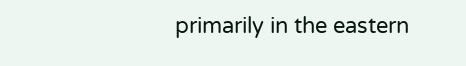primarily in the eastern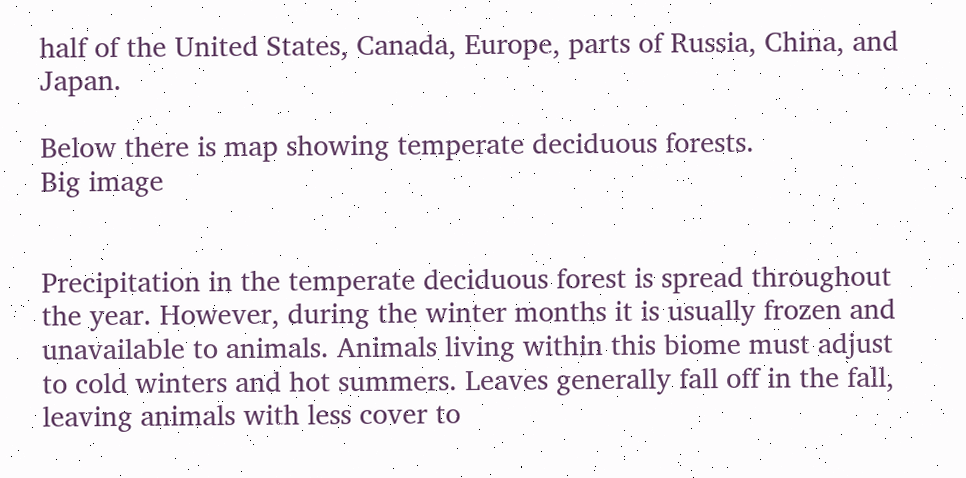half of the United States, Canada, Europe, parts of Russia, China, and Japan.

Below there is map showing temperate deciduous forests.
Big image


Precipitation in the temperate deciduous forest is spread throughout the year. However, during the winter months it is usually frozen and unavailable to animals. Animals living within this biome must adjust to cold winters and hot summers. Leaves generally fall off in the fall, leaving animals with less cover to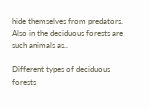hide themselves from predators. Also in the deciduous forests are such animals as..

Different types of deciduous forests